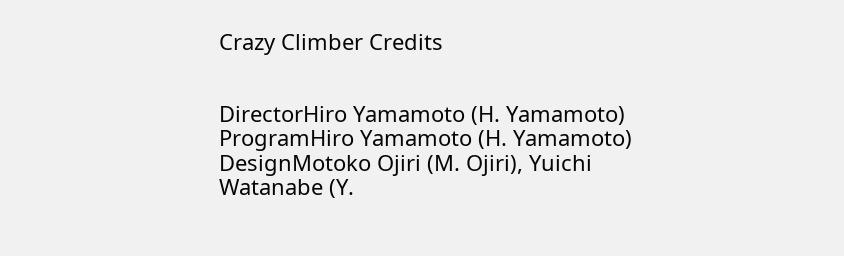Crazy Climber Credits


DirectorHiro Yamamoto (H. Yamamoto)
ProgramHiro Yamamoto (H. Yamamoto)
DesignMotoko Ojiri (M. Ojiri), Yuichi Watanabe (Y.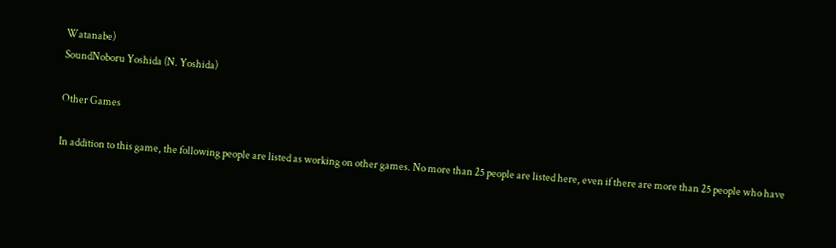Watanabe)
SoundNoboru Yoshida (N. Yoshida)

Other Games

In addition to this game, the following people are listed as working on other games. No more than 25 people are listed here, even if there are more than 25 people who have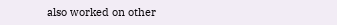also worked on other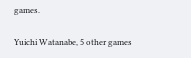games.

Yuichi Watanabe, 5 other games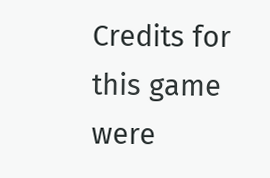Credits for this game were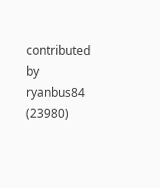contributed by ryanbus84 (23980)